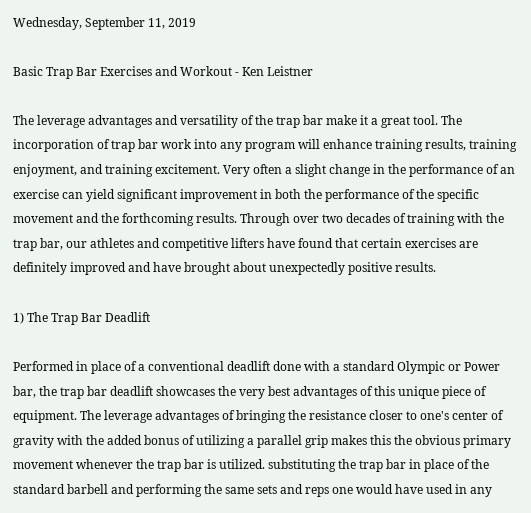Wednesday, September 11, 2019

Basic Trap Bar Exercises and Workout - Ken Leistner

The leverage advantages and versatility of the trap bar make it a great tool. The incorporation of trap bar work into any program will enhance training results, training enjoyment, and training excitement. Very often a slight change in the performance of an exercise can yield significant improvement in both the performance of the specific movement and the forthcoming results. Through over two decades of training with the trap bar, our athletes and competitive lifters have found that certain exercises are definitely improved and have brought about unexpectedly positive results.

1) The Trap Bar Deadlift

Performed in place of a conventional deadlift done with a standard Olympic or Power bar, the trap bar deadlift showcases the very best advantages of this unique piece of equipment. The leverage advantages of bringing the resistance closer to one's center of gravity with the added bonus of utilizing a parallel grip makes this the obvious primary movement whenever the trap bar is utilized. substituting the trap bar in place of the standard barbell and performing the same sets and reps one would have used in any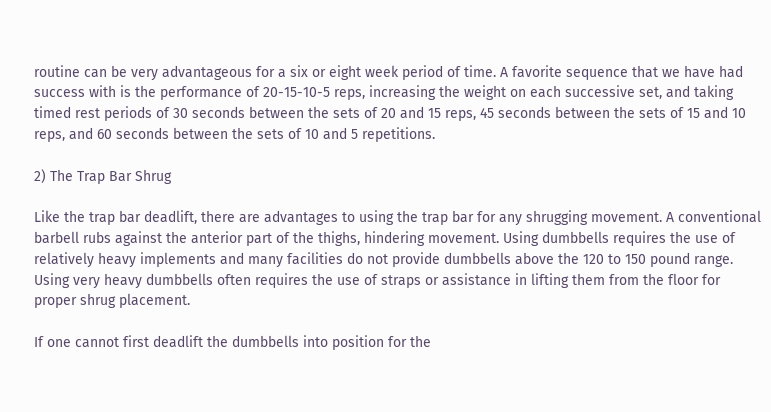routine can be very advantageous for a six or eight week period of time. A favorite sequence that we have had success with is the performance of 20-15-10-5 reps, increasing the weight on each successive set, and taking timed rest periods of 30 seconds between the sets of 20 and 15 reps, 45 seconds between the sets of 15 and 10 reps, and 60 seconds between the sets of 10 and 5 repetitions.

2) The Trap Bar Shrug

Like the trap bar deadlift, there are advantages to using the trap bar for any shrugging movement. A conventional barbell rubs against the anterior part of the thighs, hindering movement. Using dumbbells requires the use of relatively heavy implements and many facilities do not provide dumbbells above the 120 to 150 pound range. Using very heavy dumbbells often requires the use of straps or assistance in lifting them from the floor for proper shrug placement.

If one cannot first deadlift the dumbbells into position for the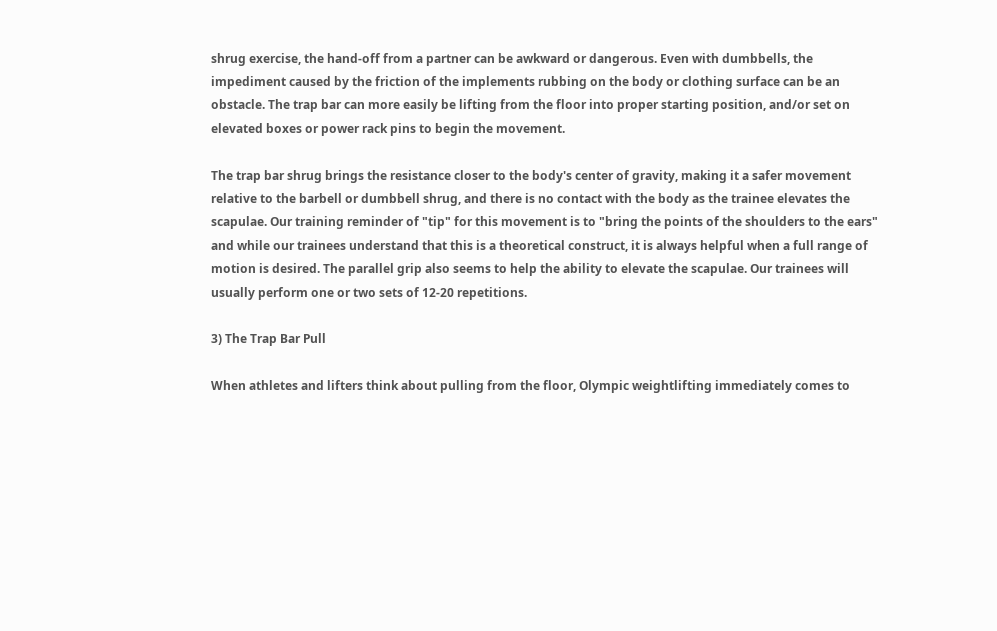shrug exercise, the hand-off from a partner can be awkward or dangerous. Even with dumbbells, the impediment caused by the friction of the implements rubbing on the body or clothing surface can be an obstacle. The trap bar can more easily be lifting from the floor into proper starting position, and/or set on elevated boxes or power rack pins to begin the movement.

The trap bar shrug brings the resistance closer to the body's center of gravity, making it a safer movement relative to the barbell or dumbbell shrug, and there is no contact with the body as the trainee elevates the scapulae. Our training reminder of "tip" for this movement is to "bring the points of the shoulders to the ears" and while our trainees understand that this is a theoretical construct, it is always helpful when a full range of motion is desired. The parallel grip also seems to help the ability to elevate the scapulae. Our trainees will usually perform one or two sets of 12-20 repetitions.

3) The Trap Bar Pull

When athletes and lifters think about pulling from the floor, Olympic weightlifting immediately comes to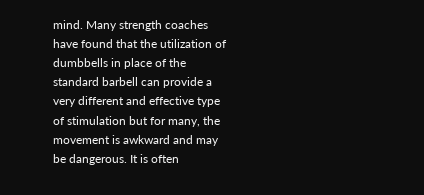mind. Many strength coaches have found that the utilization of dumbbells in place of the standard barbell can provide a very different and effective type of stimulation but for many, the movement is awkward and may be dangerous. It is often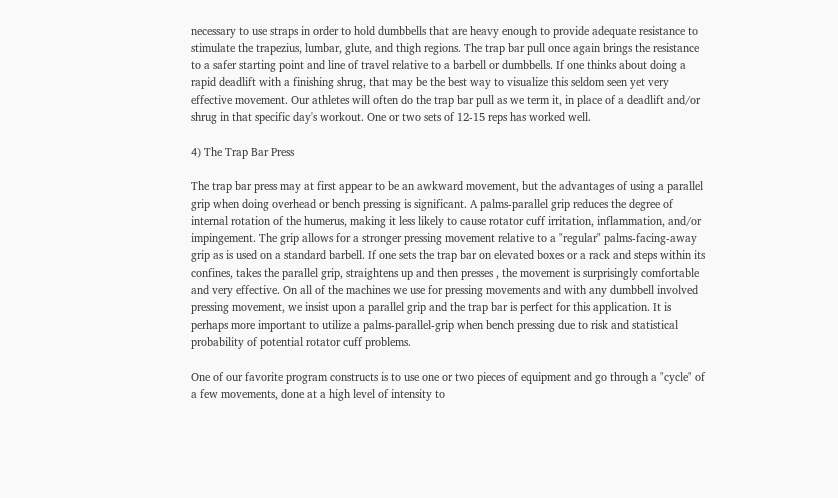necessary to use straps in order to hold dumbbells that are heavy enough to provide adequate resistance to stimulate the trapezius, lumbar, glute, and thigh regions. The trap bar pull once again brings the resistance to a safer starting point and line of travel relative to a barbell or dumbbells. If one thinks about doing a rapid deadlift with a finishing shrug, that may be the best way to visualize this seldom seen yet very effective movement. Our athletes will often do the trap bar pull as we term it, in place of a deadlift and/or shrug in that specific day's workout. One or two sets of 12-15 reps has worked well.

4) The Trap Bar Press

The trap bar press may at first appear to be an awkward movement, but the advantages of using a parallel grip when doing overhead or bench pressing is significant. A palms-parallel grip reduces the degree of internal rotation of the humerus, making it less likely to cause rotator cuff irritation, inflammation, and/or impingement. The grip allows for a stronger pressing movement relative to a "regular" palms-facing-away grip as is used on a standard barbell. If one sets the trap bar on elevated boxes or a rack and steps within its confines, takes the parallel grip, straightens up and then presses , the movement is surprisingly comfortable and very effective. On all of the machines we use for pressing movements and with any dumbbell involved pressing movement, we insist upon a parallel grip and the trap bar is perfect for this application. It is perhaps more important to utilize a palms-parallel-grip when bench pressing due to risk and statistical probability of potential rotator cuff problems.

One of our favorite program constructs is to use one or two pieces of equipment and go through a "cycle" of a few movements, done at a high level of intensity to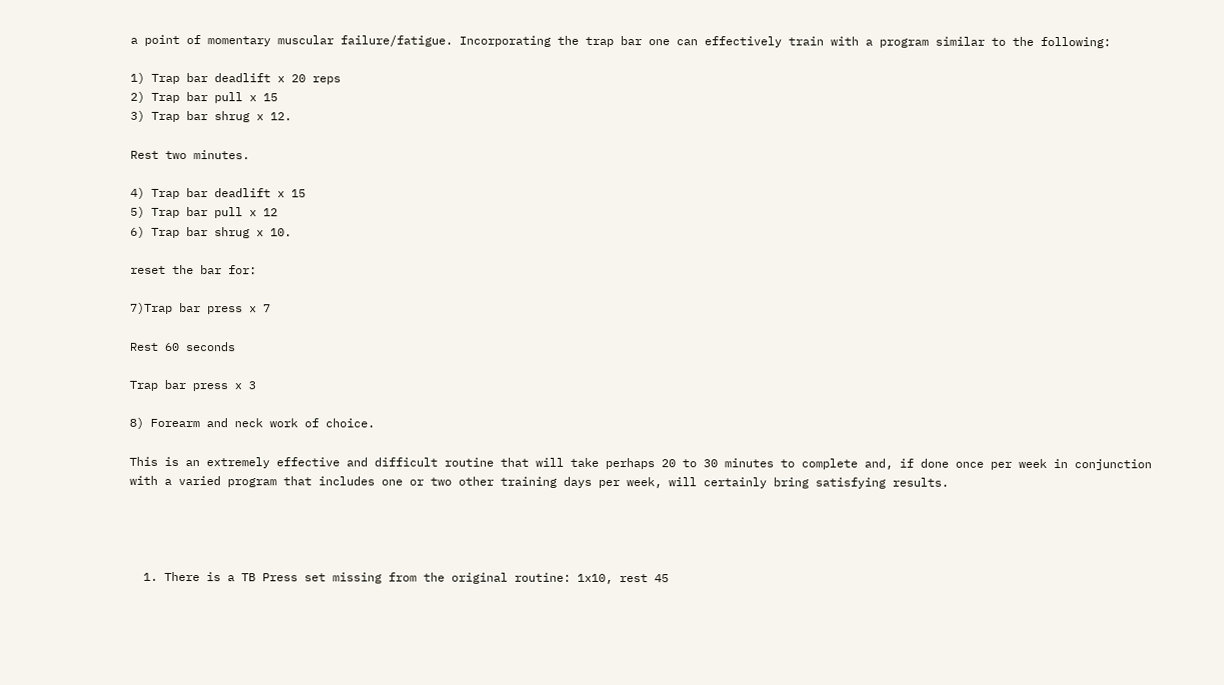a point of momentary muscular failure/fatigue. Incorporating the trap bar one can effectively train with a program similar to the following:

1) Trap bar deadlift x 20 reps
2) Trap bar pull x 15
3) Trap bar shrug x 12.

Rest two minutes.

4) Trap bar deadlift x 15
5) Trap bar pull x 12
6) Trap bar shrug x 10.

reset the bar for:

7)Trap bar press x 7

Rest 60 seconds

Trap bar press x 3

8) Forearm and neck work of choice.

This is an extremely effective and difficult routine that will take perhaps 20 to 30 minutes to complete and, if done once per week in conjunction with a varied program that includes one or two other training days per week, will certainly bring satisfying results.




  1. There is a TB Press set missing from the original routine: 1x10, rest 45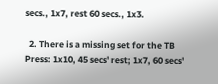secs., 1x7, rest 60 secs., 1x3.

  2. There is a missing set for the TB Press: 1x10, 45 secs' rest; 1x7, 60 secs'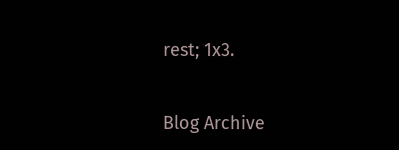rest; 1x3.


Blog Archive